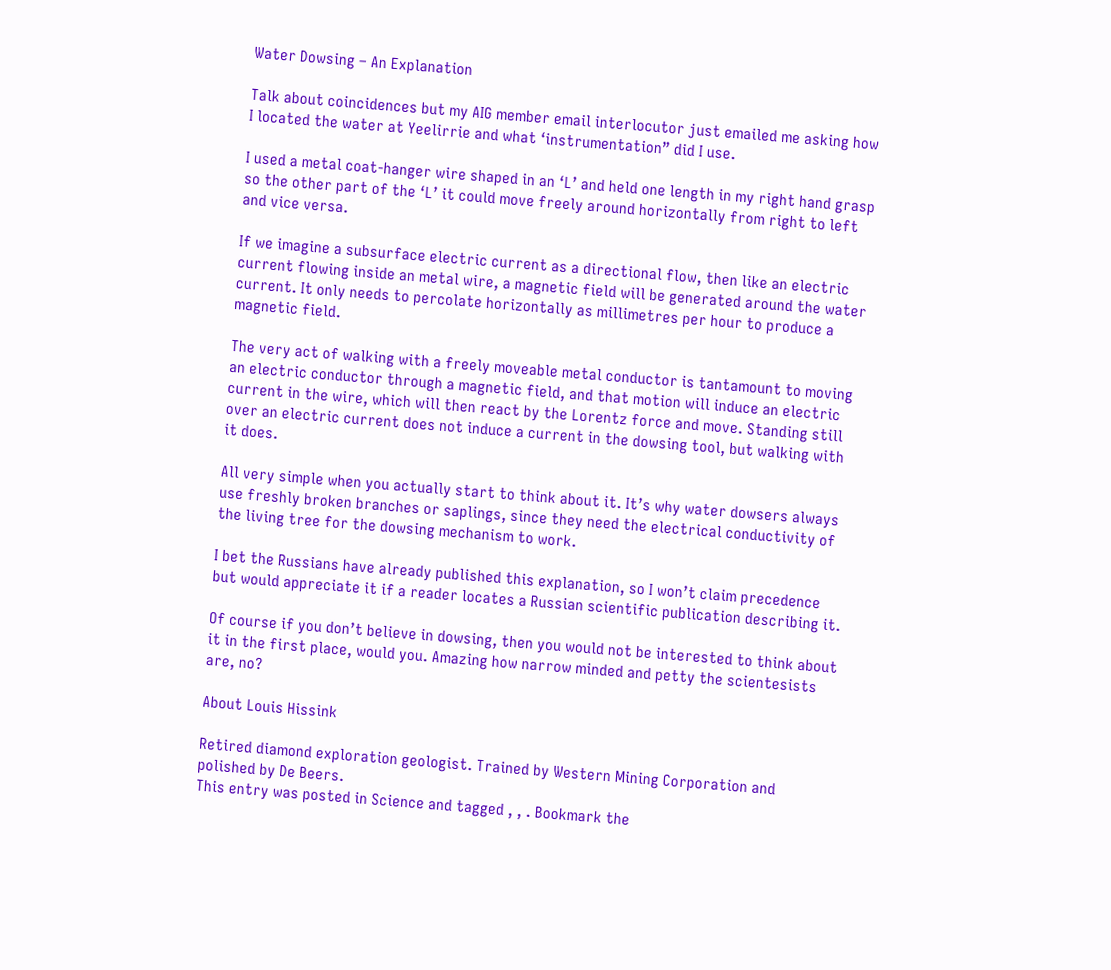Water Dowsing – An Explanation

Talk about coincidences but my AIG member email interlocutor just emailed me asking how I located the water at Yeelirrie and what ‘instrumentation” did I use.

I used a metal coat-hanger wire shaped in an ‘L’ and held one length in my right hand grasp so the other part of the ‘L’ it could move freely around horizontally from right to left and vice versa.

If we imagine a subsurface electric current as a directional flow, then like an electric current flowing inside an metal wire, a magnetic field will be generated around the water current. It only needs to percolate horizontally as millimetres per hour to produce a magnetic field.

The very act of walking with a freely moveable metal conductor is tantamount to moving an electric conductor through a magnetic field, and that motion will induce an electric current in the wire, which will then react by the Lorentz force and move. Standing still over an electric current does not induce a current in the dowsing tool, but walking with it does.

All very simple when you actually start to think about it. It’s why water dowsers always use freshly broken branches or saplings, since they need the electrical conductivity of the living tree for the dowsing mechanism to work.

I bet the Russians have already published this explanation, so I won’t claim precedence but would appreciate it if a reader locates a Russian scientific publication describing it.

Of course if you don’t believe in dowsing, then you would not be interested to think about it in the first place, would you. Amazing how narrow minded and petty the scientesists are, no?

About Louis Hissink

Retired diamond exploration geologist. Trained by Western Mining Corporation and polished by De Beers.
This entry was posted in Science and tagged , , . Bookmark the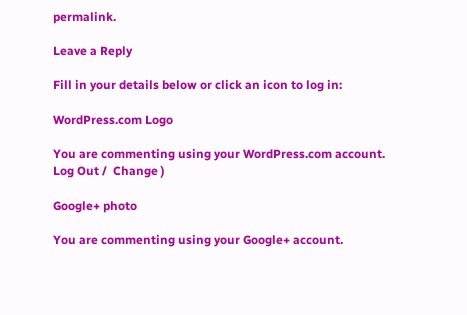permalink.

Leave a Reply

Fill in your details below or click an icon to log in:

WordPress.com Logo

You are commenting using your WordPress.com account. Log Out /  Change )

Google+ photo

You are commenting using your Google+ account.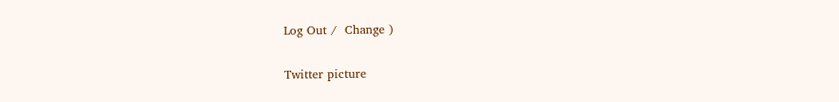Log Out /  Change )

Twitter picture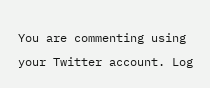You are commenting using your Twitter account. Log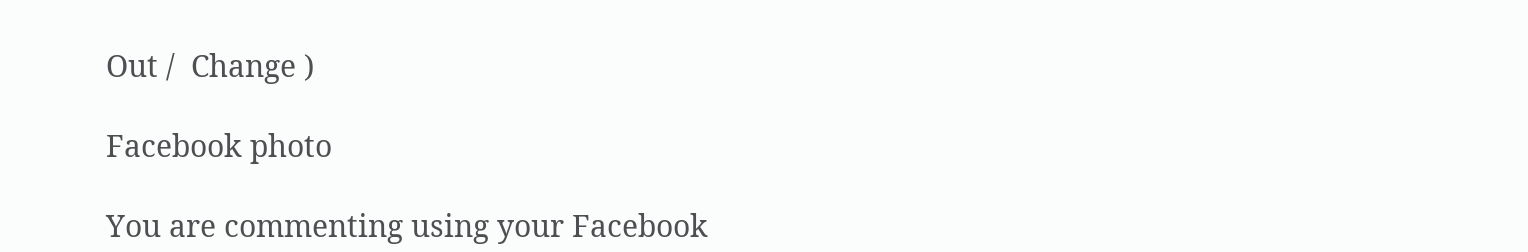Out /  Change )

Facebook photo

You are commenting using your Facebook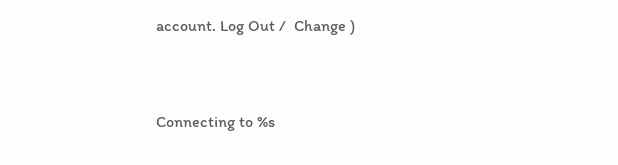account. Log Out /  Change )


Connecting to %s